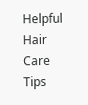Helpful Hair Care Tips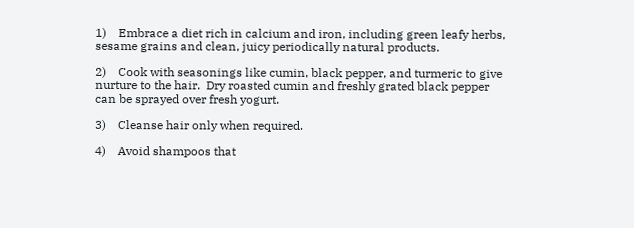1)    Embrace a diet rich in calcium and iron, including green leafy herbs, sesame grains and clean, juicy periodically natural products.

2)    Cook with seasonings like cumin, black pepper, and turmeric to give nurture to the hair.  Dry roasted cumin and freshly grated black pepper can be sprayed over fresh yogurt.

3)    Cleanse hair only when required.

4)    Avoid shampoos that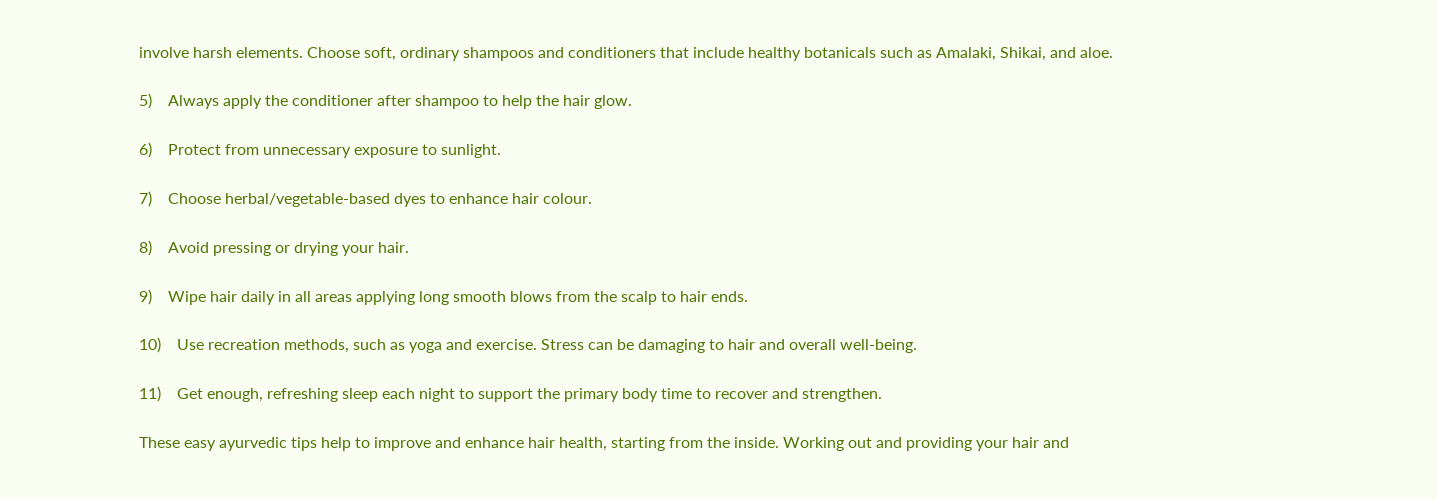involve harsh elements. Choose soft, ordinary shampoos and conditioners that include healthy botanicals such as Amalaki, Shikai, and aloe.

5)    Always apply the conditioner after shampoo to help the hair glow.

6)    Protect from unnecessary exposure to sunlight.

7)    Choose herbal/vegetable-based dyes to enhance hair colour.

8)    Avoid pressing or drying your hair.

9)    Wipe hair daily in all areas applying long smooth blows from the scalp to hair ends.

10)    Use recreation methods, such as yoga and exercise. Stress can be damaging to hair and overall well-being.

11)    Get enough, refreshing sleep each night to support the primary body time to recover and strengthen.

These easy ayurvedic tips help to improve and enhance hair health, starting from the inside. Working out and providing your hair and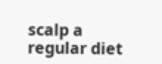scalp a regular diet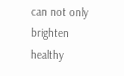can not only brighten healthy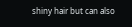shiny hair but can also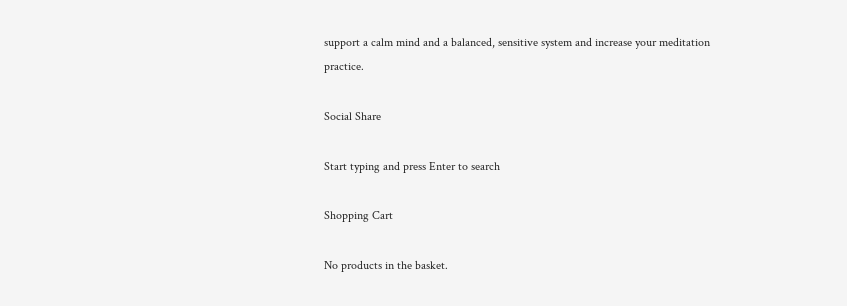support a calm mind and a balanced, sensitive system and increase your meditation practice.

Social Share

Start typing and press Enter to search

Shopping Cart

No products in the basket.